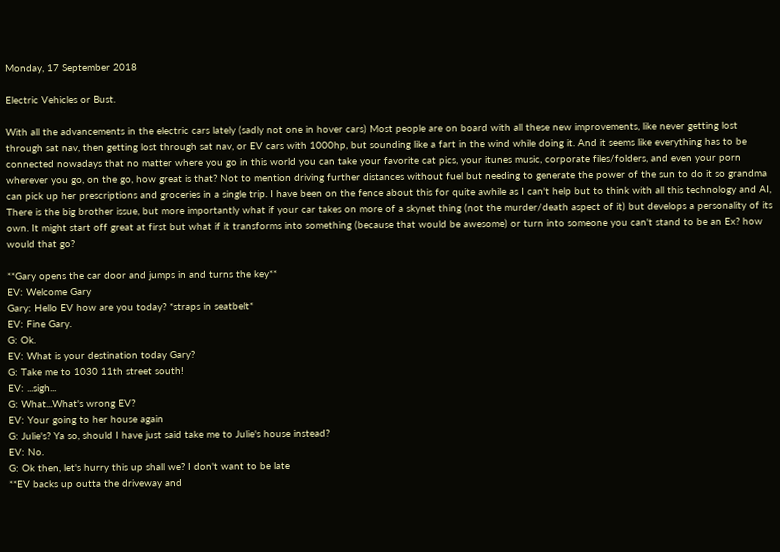Monday, 17 September 2018

Electric Vehicles or Bust.

With all the advancements in the electric cars lately (sadly not one in hover cars) Most people are on board with all these new improvements, like never getting lost through sat nav, then getting lost through sat nav, or EV cars with 1000hp, but sounding like a fart in the wind while doing it. And it seems like everything has to be connected nowadays that no matter where you go in this world you can take your favorite cat pics, your itunes music, corporate files/folders, and even your porn wherever you go, on the go, how great is that? Not to mention driving further distances without fuel but needing to generate the power of the sun to do it so grandma can pick up her prescriptions and groceries in a single trip. I have been on the fence about this for quite awhile as I can't help but to think with all this technology and AI, There is the big brother issue, but more importantly what if your car takes on more of a skynet thing (not the murder/death aspect of it) but develops a personality of its own. It might start off great at first but what if it transforms into something (because that would be awesome) or turn into someone you can't stand to be an Ex? how would that go?

**Gary opens the car door and jumps in and turns the key**
EV: Welcome Gary
Gary: Hello EV how are you today? *straps in seatbelt*
EV: Fine Gary.
G: Ok.
EV: What is your destination today Gary?
G: Take me to 1030 11th street south!
EV: ...sigh...
G: What...What's wrong EV?
EV: Your going to her house again
G: Julie's? Ya so, should I have just said take me to Julie's house instead?
EV: No.
G: Ok then, let's hurry this up shall we? I don't want to be late
**EV backs up outta the driveway and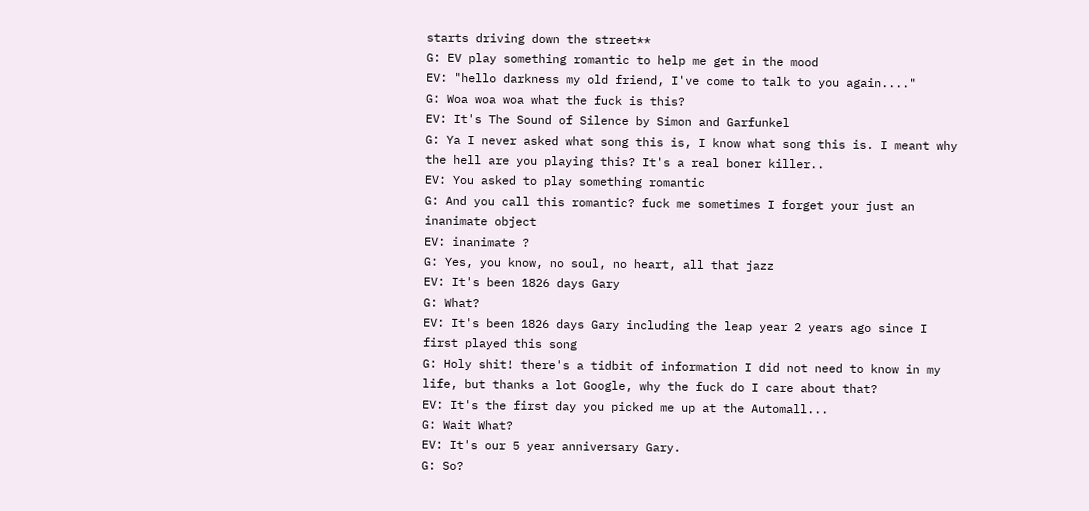starts driving down the street**
G: EV play something romantic to help me get in the mood
EV: "hello darkness my old friend, I've come to talk to you again...."
G: Woa woa woa what the fuck is this?
EV: It's The Sound of Silence by Simon and Garfunkel
G: Ya I never asked what song this is, I know what song this is. I meant why the hell are you playing this? It's a real boner killer..
EV: You asked to play something romantic
G: And you call this romantic? fuck me sometimes I forget your just an inanimate object
EV: inanimate ?
G: Yes, you know, no soul, no heart, all that jazz
EV: It's been 1826 days Gary
G: What?
EV: It's been 1826 days Gary including the leap year 2 years ago since I first played this song
G: Holy shit! there's a tidbit of information I did not need to know in my life, but thanks a lot Google, why the fuck do I care about that?
EV: It's the first day you picked me up at the Automall...
G: Wait What?
EV: It's our 5 year anniversary Gary.
G: So?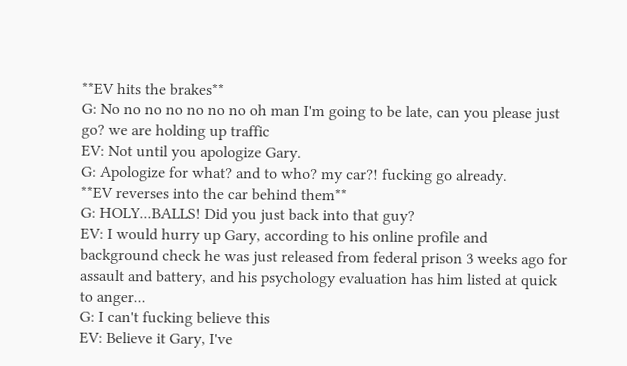**EV hits the brakes**
G: No no no no no no no oh man I'm going to be late, can you please just go? we are holding up traffic
EV: Not until you apologize Gary.
G: Apologize for what? and to who? my car?! fucking go already.
**EV reverses into the car behind them**
G: HOLY...BALLS! Did you just back into that guy?
EV: I would hurry up Gary, according to his online profile and background check he was just released from federal prison 3 weeks ago for assault and battery, and his psychology evaluation has him listed at quick to anger...
G: I can't fucking believe this
EV: Believe it Gary, I've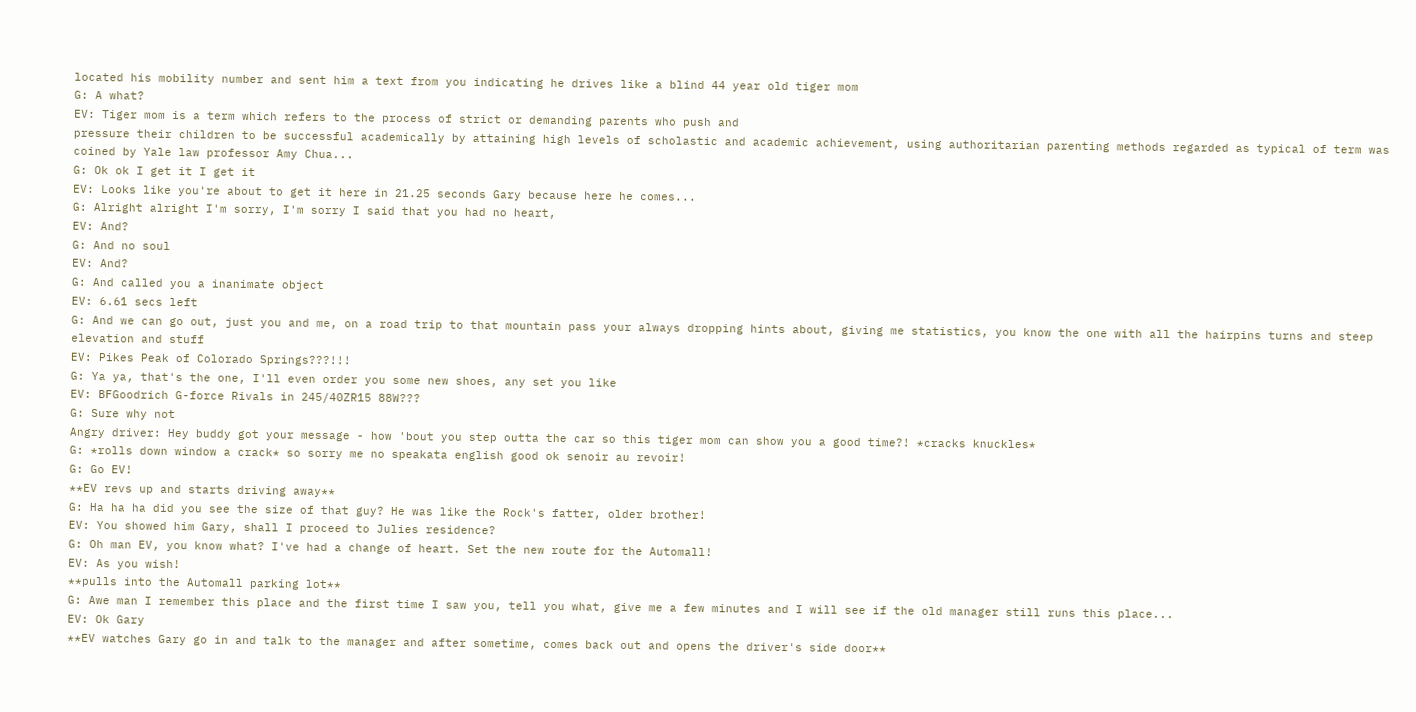located his mobility number and sent him a text from you indicating he drives like a blind 44 year old tiger mom
G: A what?
EV: Tiger mom is a term which refers to the process of strict or demanding parents who push and
pressure their children to be successful academically by attaining high levels of scholastic and academic achievement, using authoritarian parenting methods regarded as typical of term was coined by Yale law professor Amy Chua...
G: Ok ok I get it I get it
EV: Looks like you're about to get it here in 21.25 seconds Gary because here he comes...
G: Alright alright I'm sorry, I'm sorry I said that you had no heart,
EV: And?
G: And no soul
EV: And?
G: And called you a inanimate object
EV: 6.61 secs left
G: And we can go out, just you and me, on a road trip to that mountain pass your always dropping hints about, giving me statistics, you know the one with all the hairpins turns and steep elevation and stuff
EV: Pikes Peak of Colorado Springs???!!!
G: Ya ya, that's the one, I'll even order you some new shoes, any set you like
EV: BFGoodrich G-force Rivals in 245/40ZR15 88W???
G: Sure why not
Angry driver: Hey buddy got your message - how 'bout you step outta the car so this tiger mom can show you a good time?! *cracks knuckles*
G: *rolls down window a crack* so sorry me no speakata english good ok senoir au revoir!
G: Go EV!
**EV revs up and starts driving away**
G: Ha ha ha did you see the size of that guy? He was like the Rock's fatter, older brother!
EV: You showed him Gary, shall I proceed to Julies residence?
G: Oh man EV, you know what? I've had a change of heart. Set the new route for the Automall!
EV: As you wish!
**pulls into the Automall parking lot**
G: Awe man I remember this place and the first time I saw you, tell you what, give me a few minutes and I will see if the old manager still runs this place...
EV: Ok Gary
**EV watches Gary go in and talk to the manager and after sometime, comes back out and opens the driver's side door**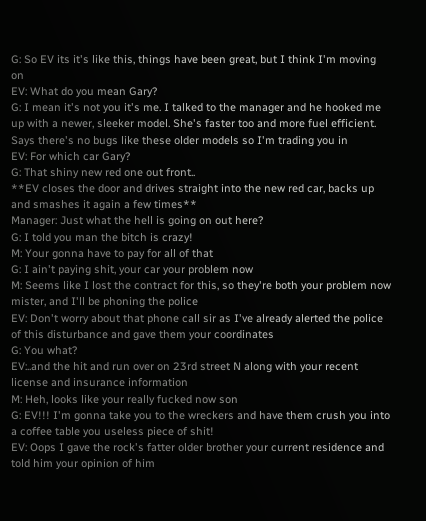G: So EV its it's like this, things have been great, but I think I'm moving on
EV: What do you mean Gary?
G: I mean it's not you it's me. I talked to the manager and he hooked me up with a newer, sleeker model. She's faster too and more fuel efficient. Says there's no bugs like these older models so I'm trading you in
EV: For which car Gary?
G: That shiny new red one out front..
**EV closes the door and drives straight into the new red car, backs up and smashes it again a few times**
Manager: Just what the hell is going on out here?
G: I told you man the bitch is crazy!
M: Your gonna have to pay for all of that
G: I ain't paying shit, your car your problem now
M: Seems like I lost the contract for this, so they're both your problem now mister, and I'll be phoning the police
EV: Don't worry about that phone call sir as I've already alerted the police of this disturbance and gave them your coordinates
G: You what?
EV:..and the hit and run over on 23rd street N along with your recent license and insurance information
M: Heh, looks like your really fucked now son
G: EV!!! I'm gonna take you to the wreckers and have them crush you into a coffee table you useless piece of shit!
EV: Oops I gave the rock's fatter older brother your current residence and told him your opinion of him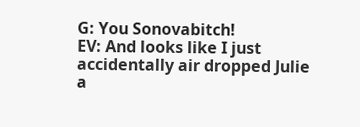G: You Sonovabitch!
EV: And looks like I just accidentally air dropped Julie a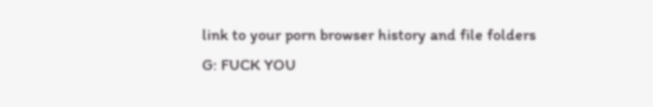link to your porn browser history and file folders
G: FUCK YOU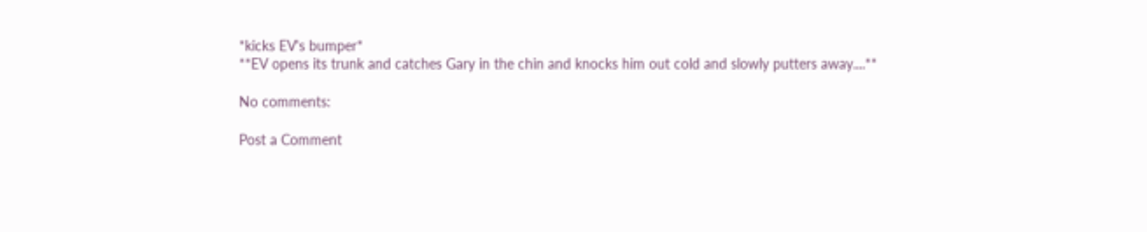*kicks EV's bumper*
**EV opens its trunk and catches Gary in the chin and knocks him out cold and slowly putters away....**

No comments:

Post a Comment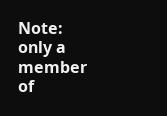Note: only a member of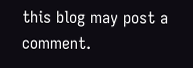this blog may post a comment.